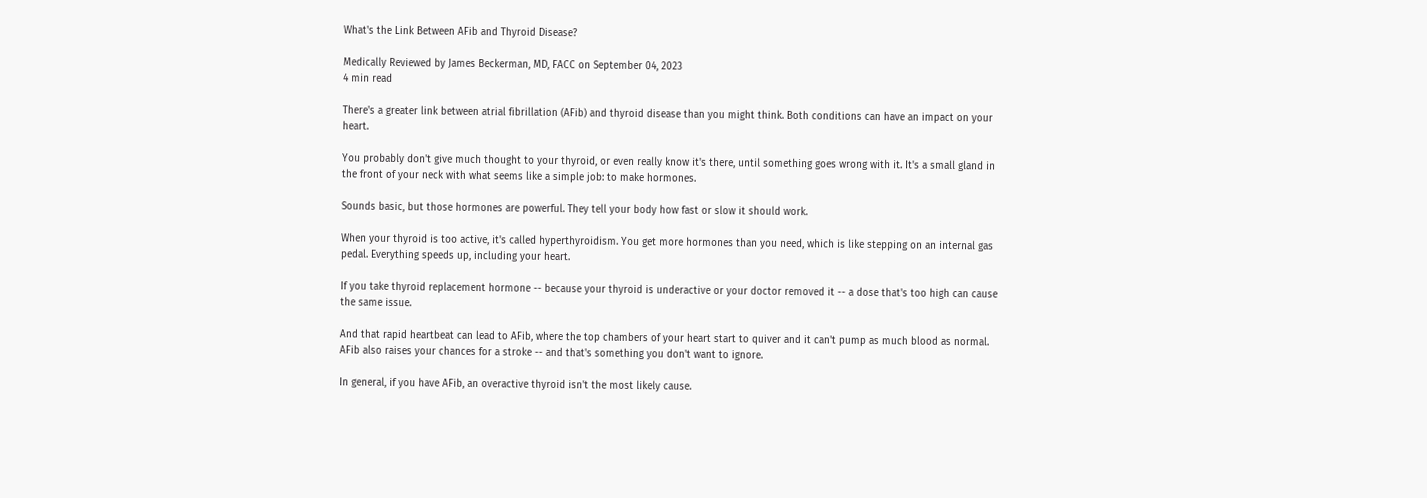What's the Link Between AFib and Thyroid Disease?

Medically Reviewed by James Beckerman, MD, FACC on September 04, 2023
4 min read

There's a greater link between atrial fibrillation (AFib) and thyroid disease than you might think. Both conditions can have an impact on your heart.

You probably don't give much thought to your thyroid, or even really know it's there, until something goes wrong with it. It's a small gland in the front of your neck with what seems like a simple job: to make hormones.

Sounds basic, but those hormones are powerful. They tell your body how fast or slow it should work.

When your thyroid is too active, it's called hyperthyroidism. You get more hormones than you need, which is like stepping on an internal gas pedal. Everything speeds up, including your heart.

If you take thyroid replacement hormone -- because your thyroid is underactive or your doctor removed it -- a dose that's too high can cause the same issue.

And that rapid heartbeat can lead to AFib, where the top chambers of your heart start to quiver and it can't pump as much blood as normal. AFib also raises your chances for a stroke -- and that's something you don't want to ignore.

In general, if you have AFib, an overactive thyroid isn't the most likely cause.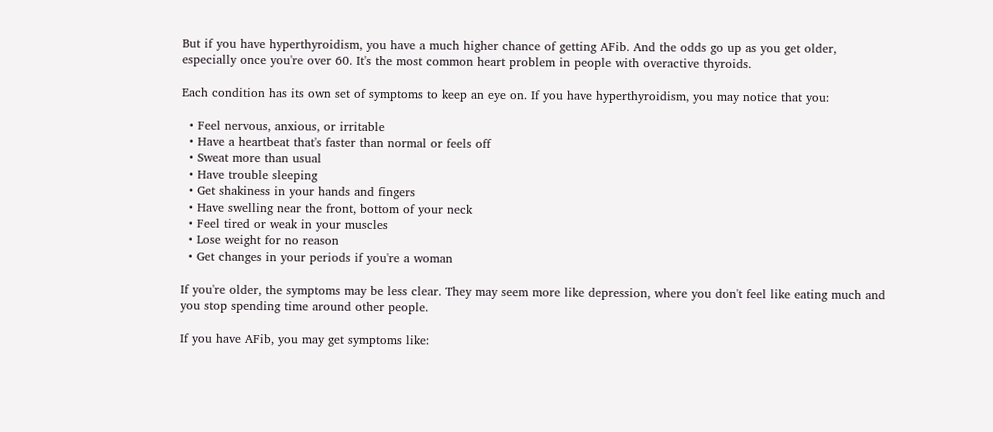But if you have hyperthyroidism, you have a much higher chance of getting AFib. And the odds go up as you get older, especially once you're over 60. It's the most common heart problem in people with overactive thyroids.

Each condition has its own set of symptoms to keep an eye on. If you have hyperthyroidism, you may notice that you:

  • Feel nervous, anxious, or irritable
  • Have a heartbeat that's faster than normal or feels off
  • Sweat more than usual
  • Have trouble sleeping
  • Get shakiness in your hands and fingers
  • Have swelling near the front, bottom of your neck
  • Feel tired or weak in your muscles
  • Lose weight for no reason
  • Get changes in your periods if you're a woman

If you're older, the symptoms may be less clear. They may seem more like depression, where you don't feel like eating much and you stop spending time around other people.

If you have AFib, you may get symptoms like: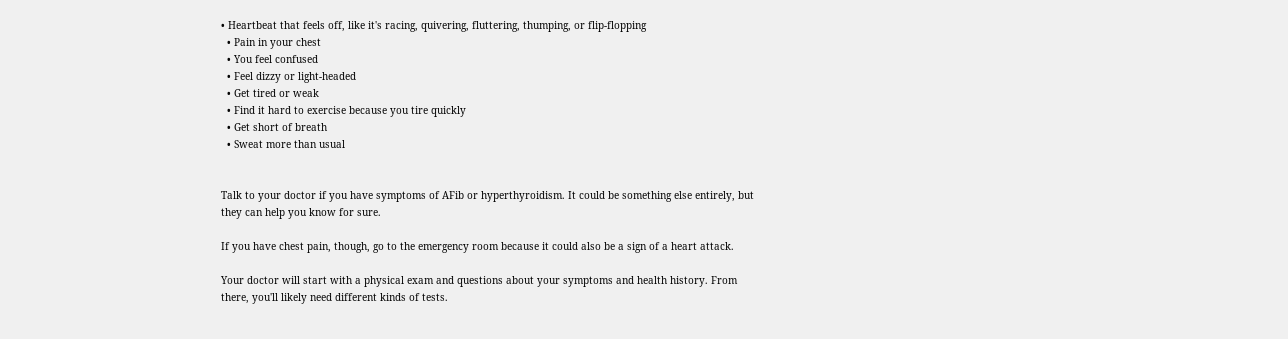• Heartbeat that feels off, like it's racing, quivering, fluttering, thumping, or flip-flopping
  • Pain in your chest
  • You feel confused
  • Feel dizzy or light-headed
  • Get tired or weak
  • Find it hard to exercise because you tire quickly
  • Get short of breath
  • Sweat more than usual


Talk to your doctor if you have symptoms of AFib or hyperthyroidism. It could be something else entirely, but they can help you know for sure.

If you have chest pain, though, go to the emergency room because it could also be a sign of a heart attack.

Your doctor will start with a physical exam and questions about your symptoms and health history. From there, you'll likely need different kinds of tests.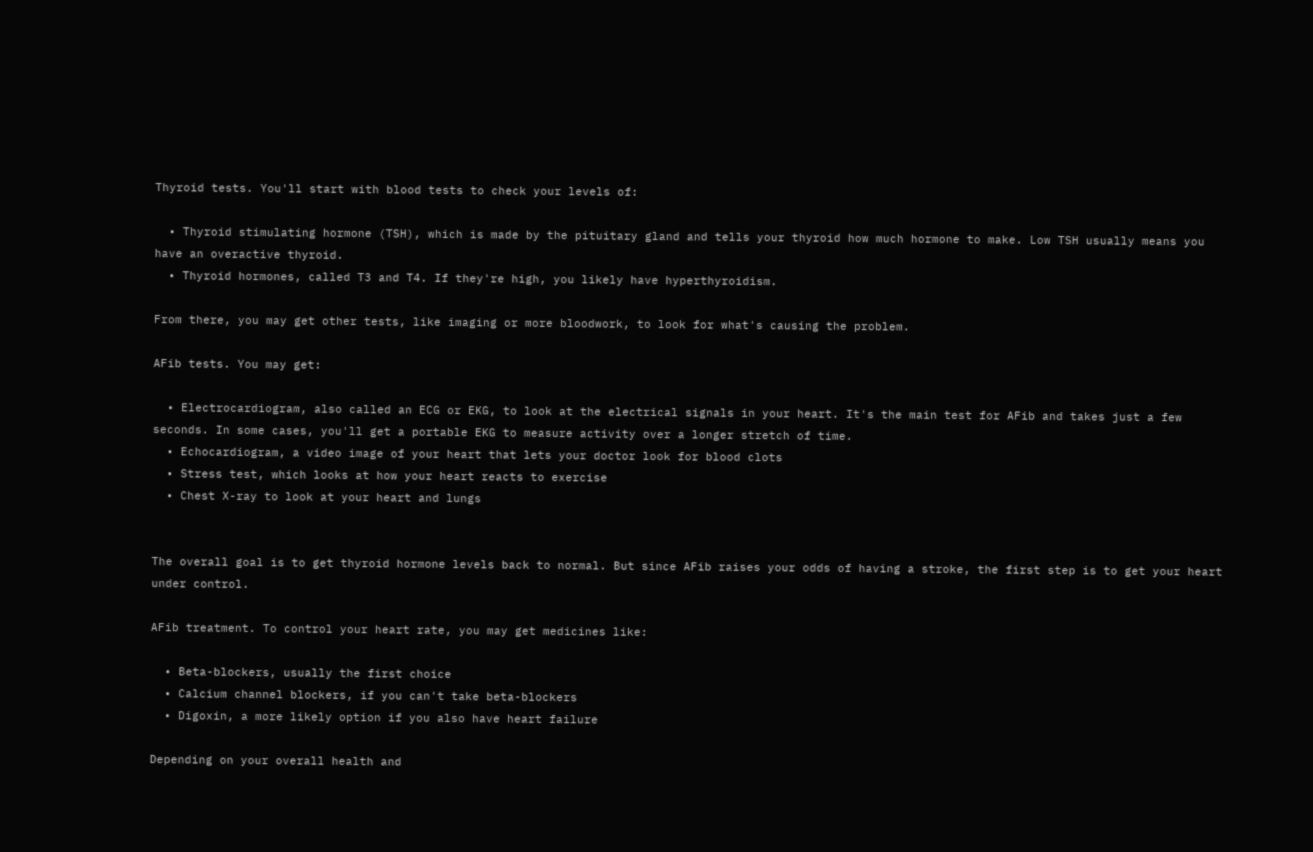Thyroid tests. You'll start with blood tests to check your levels of:

  • Thyroid stimulating hormone (TSH), which is made by the pituitary gland and tells your thyroid how much hormone to make. Low TSH usually means you have an overactive thyroid.
  • Thyroid hormones, called T3 and T4. If they're high, you likely have hyperthyroidism.

From there, you may get other tests, like imaging or more bloodwork, to look for what's causing the problem.

AFib tests. You may get:

  • Electrocardiogram, also called an ECG or EKG, to look at the electrical signals in your heart. It's the main test for AFib and takes just a few seconds. In some cases, you'll get a portable EKG to measure activity over a longer stretch of time.
  • Echocardiogram, a video image of your heart that lets your doctor look for blood clots
  • Stress test, which looks at how your heart reacts to exercise
  • Chest X-ray to look at your heart and lungs


The overall goal is to get thyroid hormone levels back to normal. But since AFib raises your odds of having a stroke, the first step is to get your heart under control.

AFib treatment. To control your heart rate, you may get medicines like:

  • Beta-blockers, usually the first choice
  • Calcium channel blockers, if you can't take beta-blockers
  • Digoxin, a more likely option if you also have heart failure

Depending on your overall health and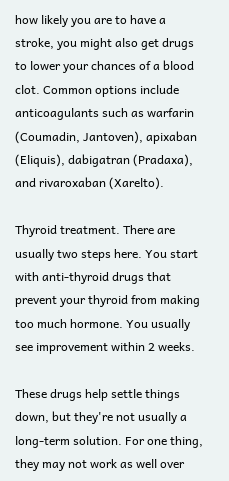how likely you are to have a stroke, you might also get drugs to lower your chances of a blood clot. Common options include anticoagulants such as warfarin (Coumadin, Jantoven), apixaban (Eliquis), dabigatran (Pradaxa), and rivaroxaban (Xarelto).

Thyroid treatment. There are usually two steps here. You start with anti-thyroid drugs that prevent your thyroid from making too much hormone. You usually see improvement within 2 weeks.

These drugs help settle things down, but they're not usually a long-term solution. For one thing, they may not work as well over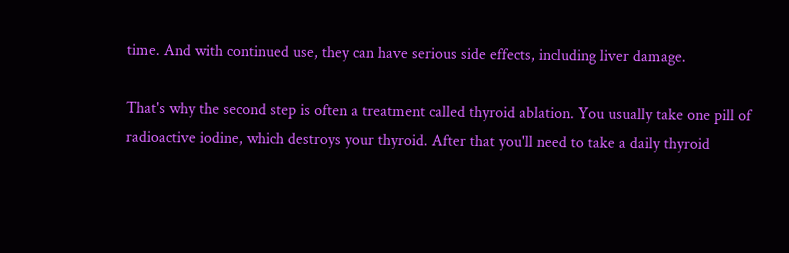time. And with continued use, they can have serious side effects, including liver damage.

That's why the second step is often a treatment called thyroid ablation. You usually take one pill of radioactive iodine, which destroys your thyroid. After that you'll need to take a daily thyroid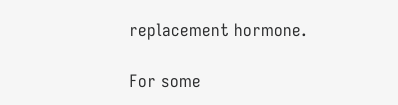replacement hormone.

For some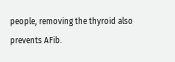people, removing the thyroid also prevents AFib.